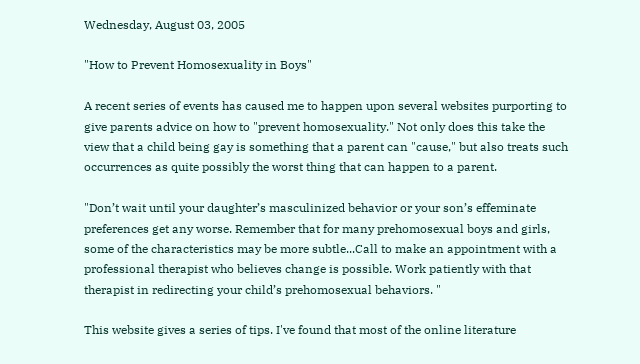Wednesday, August 03, 2005

"How to Prevent Homosexuality in Boys"

A recent series of events has caused me to happen upon several websites purporting to give parents advice on how to "prevent homosexuality." Not only does this take the view that a child being gay is something that a parent can "cause," but also treats such occurrences as quite possibly the worst thing that can happen to a parent.

"Don’t wait until your daughter’s masculinized behavior or your son’s effeminate preferences get any worse. Remember that for many prehomosexual boys and girls, some of the characteristics may be more subtle...Call to make an appointment with a professional therapist who believes change is possible. Work patiently with that therapist in redirecting your child’s prehomosexual behaviors. "

This website gives a series of tips. I've found that most of the online literature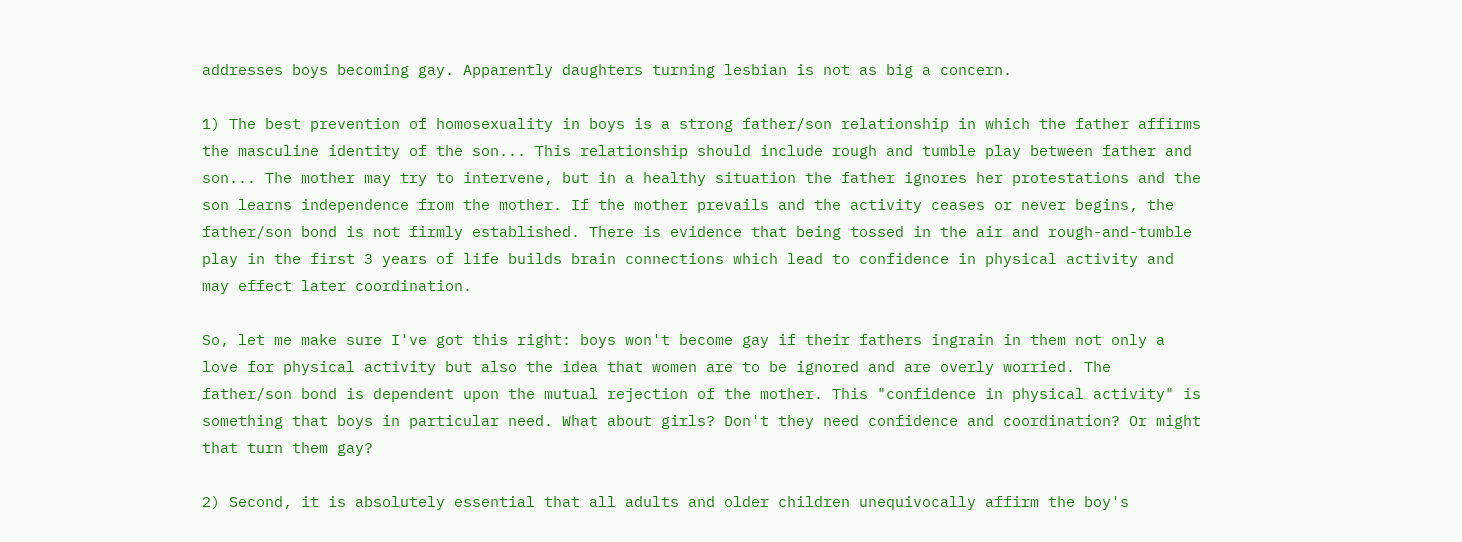addresses boys becoming gay. Apparently daughters turning lesbian is not as big a concern.

1) The best prevention of homosexuality in boys is a strong father/son relationship in which the father affirms the masculine identity of the son... This relationship should include rough and tumble play between father and son... The mother may try to intervene, but in a healthy situation the father ignores her protestations and the son learns independence from the mother. If the mother prevails and the activity ceases or never begins, the father/son bond is not firmly established. There is evidence that being tossed in the air and rough-and-tumble play in the first 3 years of life builds brain connections which lead to confidence in physical activity and may effect later coordination.

So, let me make sure I've got this right: boys won't become gay if their fathers ingrain in them not only a love for physical activity but also the idea that women are to be ignored and are overly worried. The father/son bond is dependent upon the mutual rejection of the mother. This "confidence in physical activity" is something that boys in particular need. What about girls? Don't they need confidence and coordination? Or might that turn them gay?

2) Second, it is absolutely essential that all adults and older children unequivocally affirm the boy's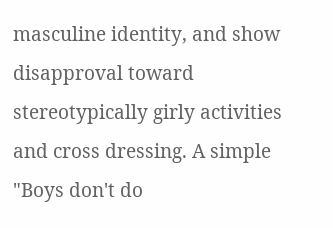masculine identity, and show disapproval toward stereotypically girly activities and cross dressing. A simple "Boys don't do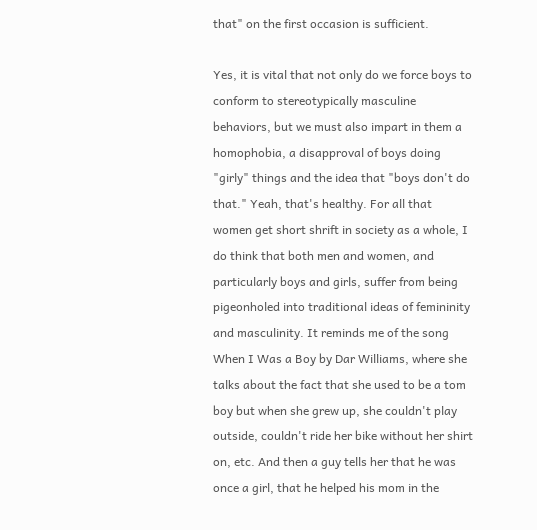that" on the first occasion is sufficient.

Yes, it is vital that not only do we force boys to conform to stereotypically masculine behaviors, but we must also impart in them a homophobia, a disapproval of boys doing "girly" things and the idea that "boys don't do that." Yeah, that's healthy. For all that women get short shrift in society as a whole, I do think that both men and women, and particularly boys and girls, suffer from being pigeonholed into traditional ideas of femininity and masculinity. It reminds me of the song When I Was a Boy by Dar Williams, where she talks about the fact that she used to be a tom boy but when she grew up, she couldn't play outside, couldn't ride her bike without her shirt on, etc. And then a guy tells her that he was once a girl, that he helped his mom in the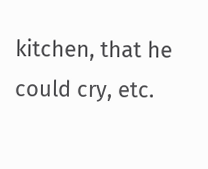kitchen, that he could cry, etc.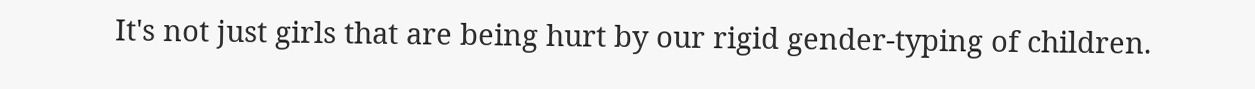It's not just girls that are being hurt by our rigid gender-typing of children.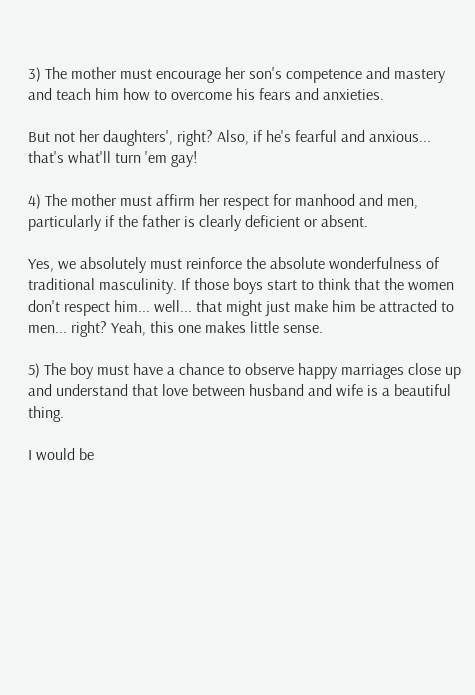3) The mother must encourage her son's competence and mastery and teach him how to overcome his fears and anxieties.

But not her daughters', right? Also, if he's fearful and anxious... that's what'll turn 'em gay!

4) The mother must affirm her respect for manhood and men, particularly if the father is clearly deficient or absent.

Yes, we absolutely must reinforce the absolute wonderfulness of traditional masculinity. If those boys start to think that the women don't respect him... well... that might just make him be attracted to men... right? Yeah, this one makes little sense.

5) The boy must have a chance to observe happy marriages close up and understand that love between husband and wife is a beautiful thing.

I would be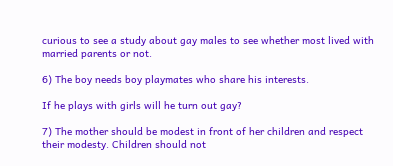curious to see a study about gay males to see whether most lived with married parents or not.

6) The boy needs boy playmates who share his interests.

If he plays with girls will he turn out gay?

7) The mother should be modest in front of her children and respect their modesty. Children should not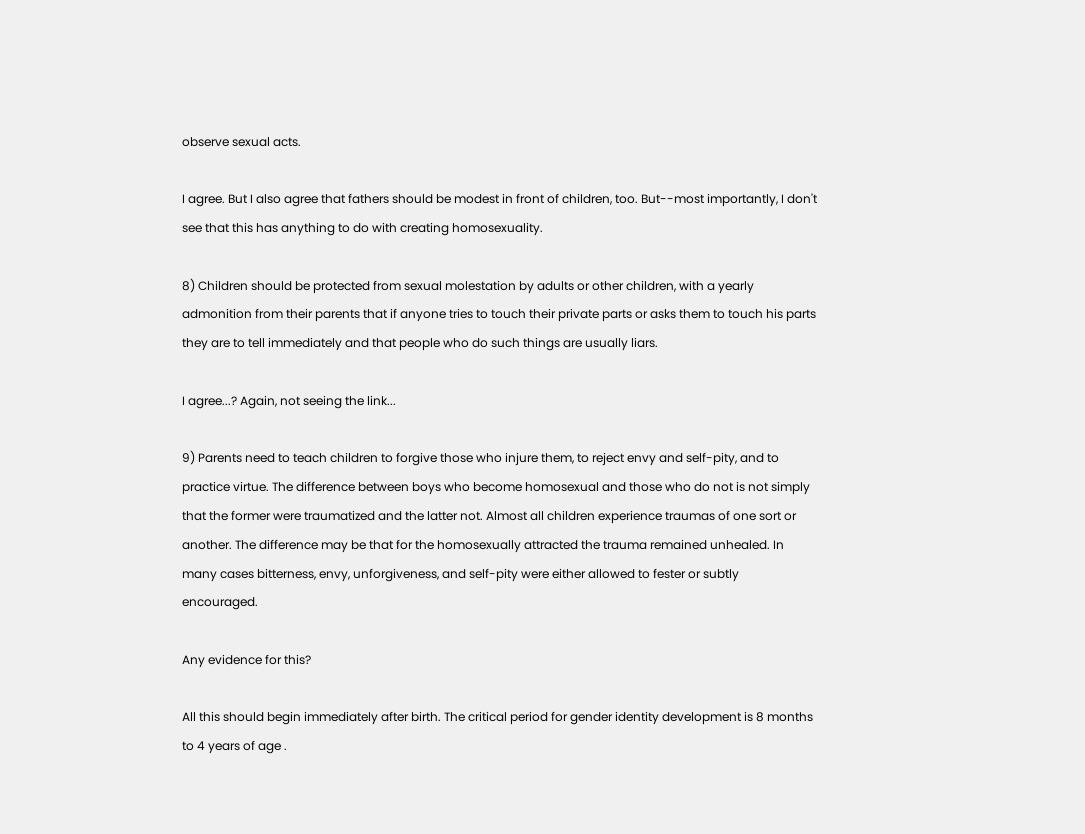observe sexual acts.

I agree. But I also agree that fathers should be modest in front of children, too. But--most importantly, I don't see that this has anything to do with creating homosexuality.

8) Children should be protected from sexual molestation by adults or other children, with a yearly admonition from their parents that if anyone tries to touch their private parts or asks them to touch his parts they are to tell immediately and that people who do such things are usually liars.

I agree...? Again, not seeing the link...

9) Parents need to teach children to forgive those who injure them, to reject envy and self-pity, and to practice virtue. The difference between boys who become homosexual and those who do not is not simply that the former were traumatized and the latter not. Almost all children experience traumas of one sort or another. The difference may be that for the homosexually attracted the trauma remained unhealed. In many cases bitterness, envy, unforgiveness, and self-pity were either allowed to fester or subtly encouraged.

Any evidence for this?

All this should begin immediately after birth. The critical period for gender identity development is 8 months to 4 years of age .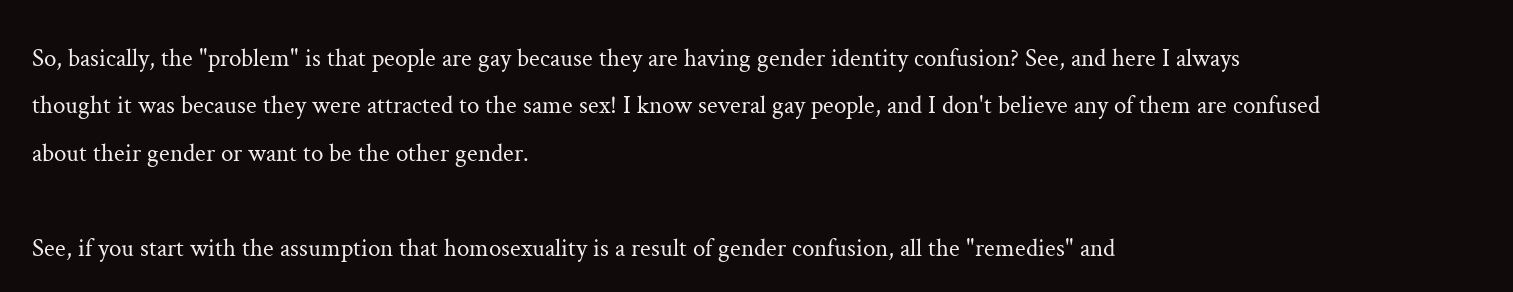So, basically, the "problem" is that people are gay because they are having gender identity confusion? See, and here I always thought it was because they were attracted to the same sex! I know several gay people, and I don't believe any of them are confused about their gender or want to be the other gender.

See, if you start with the assumption that homosexuality is a result of gender confusion, all the "remedies" and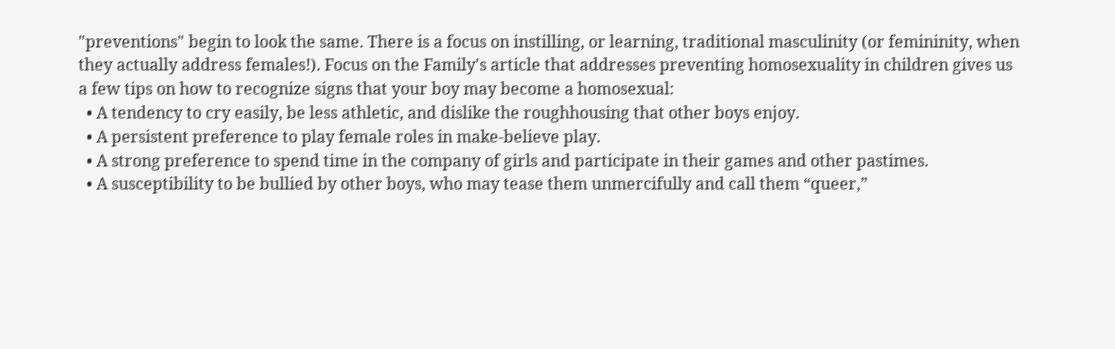"preventions" begin to look the same. There is a focus on instilling, or learning, traditional masculinity (or femininity, when they actually address females!). Focus on the Family's article that addresses preventing homosexuality in children gives us a few tips on how to recognize signs that your boy may become a homosexual:
  • A tendency to cry easily, be less athletic, and dislike the roughhousing that other boys enjoy.
  • A persistent preference to play female roles in make-believe play.
  • A strong preference to spend time in the company of girls and participate in their games and other pastimes.
  • A susceptibility to be bullied by other boys, who may tease them unmercifully and call them “queer,”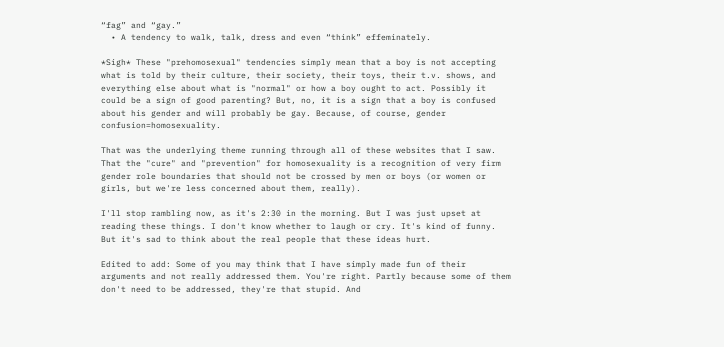“fag” and “gay.”
  • A tendency to walk, talk, dress and even “think” effeminately.

*Sigh* These "prehomosexual" tendencies simply mean that a boy is not accepting what is told by their culture, their society, their toys, their t.v. shows, and everything else about what is "normal" or how a boy ought to act. Possibly it could be a sign of good parenting? But, no, it is a sign that a boy is confused about his gender and will probably be gay. Because, of course, gender confusion=homosexuality.

That was the underlying theme running through all of these websites that I saw. That the "cure" and "prevention" for homosexuality is a recognition of very firm gender role boundaries that should not be crossed by men or boys (or women or girls, but we're less concerned about them, really).

I'll stop rambling now, as it's 2:30 in the morning. But I was just upset at reading these things. I don't know whether to laugh or cry. It's kind of funny. But it's sad to think about the real people that these ideas hurt.

Edited to add: Some of you may think that I have simply made fun of their arguments and not really addressed them. You're right. Partly because some of them don't need to be addressed, they're that stupid. And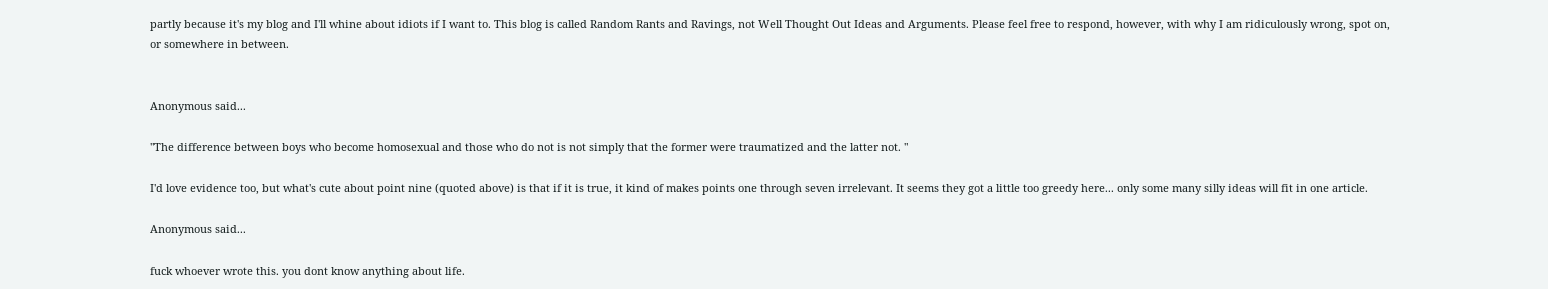partly because it's my blog and I'll whine about idiots if I want to. This blog is called Random Rants and Ravings, not Well Thought Out Ideas and Arguments. Please feel free to respond, however, with why I am ridiculously wrong, spot on, or somewhere in between.


Anonymous said...

"The difference between boys who become homosexual and those who do not is not simply that the former were traumatized and the latter not. "

I'd love evidence too, but what's cute about point nine (quoted above) is that if it is true, it kind of makes points one through seven irrelevant. It seems they got a little too greedy here... only some many silly ideas will fit in one article.

Anonymous said...

fuck whoever wrote this. you dont know anything about life.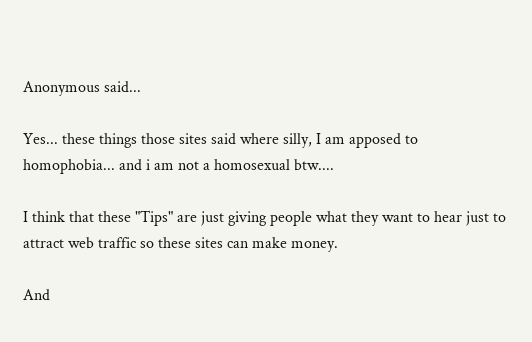Anonymous said...

Yes... these things those sites said where silly, I am apposed to homophobia... and i am not a homosexual btw....

I think that these "Tips" are just giving people what they want to hear just to attract web traffic so these sites can make money.

And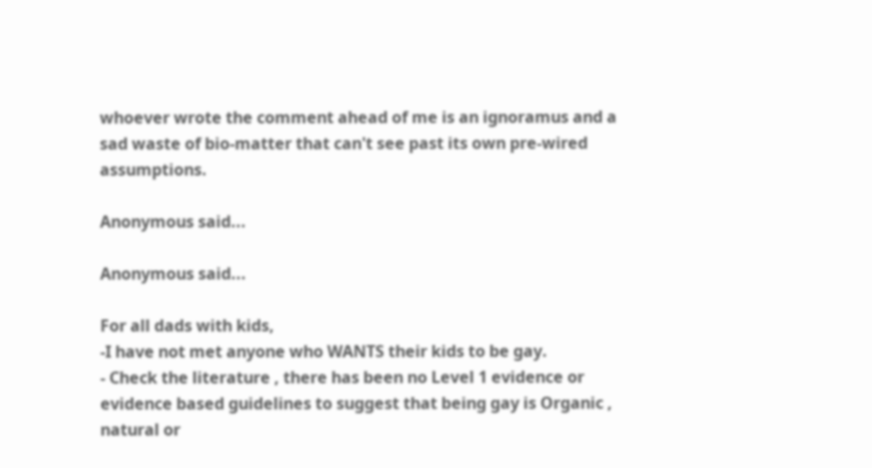whoever wrote the comment ahead of me is an ignoramus and a sad waste of bio-matter that can't see past its own pre-wired assumptions.

Anonymous said...

Anonymous said...

For all dads with kids,
-I have not met anyone who WANTS their kids to be gay.
- Check the literature , there has been no Level 1 evidence or evidence based guidelines to suggest that being gay is Organic , natural or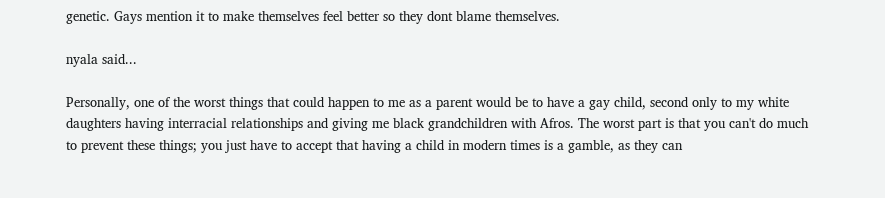genetic. Gays mention it to make themselves feel better so they dont blame themselves.

nyala said...

Personally, one of the worst things that could happen to me as a parent would be to have a gay child, second only to my white daughters having interracial relationships and giving me black grandchildren with Afros. The worst part is that you can't do much to prevent these things; you just have to accept that having a child in modern times is a gamble, as they can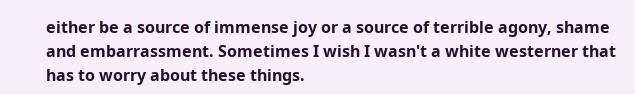either be a source of immense joy or a source of terrible agony, shame and embarrassment. Sometimes I wish I wasn't a white westerner that has to worry about these things.